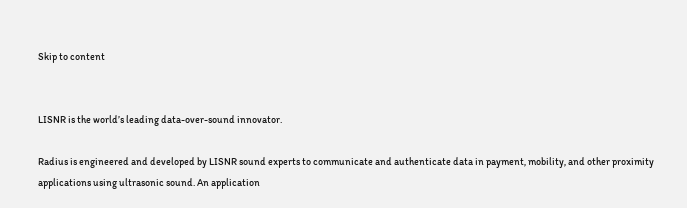Skip to content


LISNR is the world’s leading data-over-sound innovator.

Radius is engineered and developed by LISNR sound experts to communicate and authenticate data in payment, mobility, and other proximity applications using ultrasonic sound. An application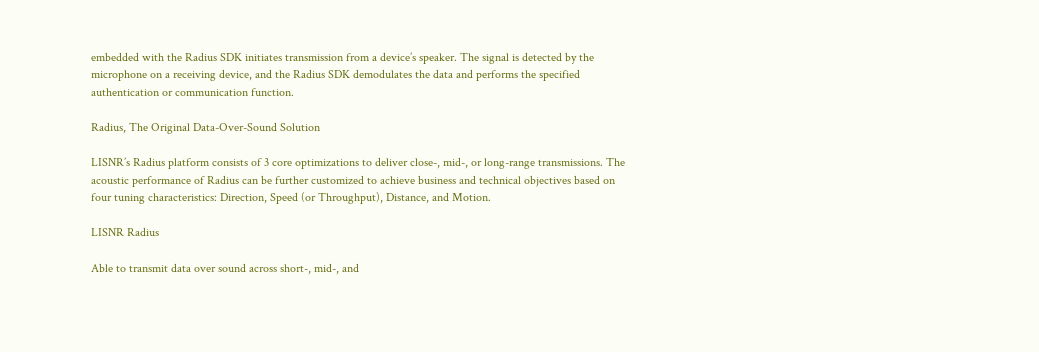embedded with the Radius SDK initiates transmission from a device’s speaker. The signal is detected by the microphone on a receiving device, and the Radius SDK demodulates the data and performs the specified authentication or communication function.

Radius, The Original Data-Over-Sound Solution

LISNR’s Radius platform consists of 3 core optimizations to deliver close-, mid-, or long-range transmissions. The acoustic performance of Radius can be further customized to achieve business and technical objectives based on four tuning characteristics: Direction, Speed (or Throughput), Distance, and Motion.

LISNR Radius

Able to transmit data over sound across short-, mid-, and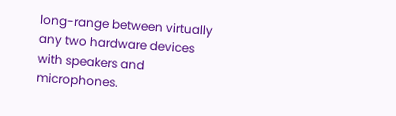long-range between virtually any two hardware devices with speakers and microphones.